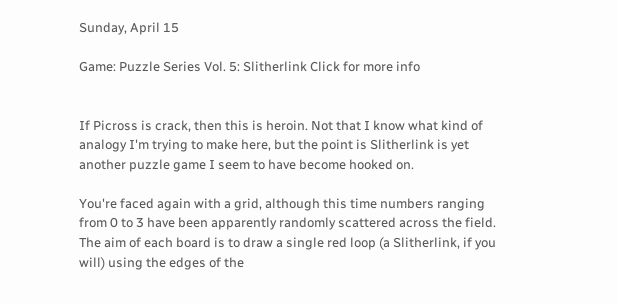Sunday, April 15

Game: Puzzle Series Vol. 5: Slitherlink Click for more info


If Picross is crack, then this is heroin. Not that I know what kind of analogy I'm trying to make here, but the point is Slitherlink is yet another puzzle game I seem to have become hooked on.

You're faced again with a grid, although this time numbers ranging from 0 to 3 have been apparently randomly scattered across the field. The aim of each board is to draw a single red loop (a Slitherlink, if you will) using the edges of the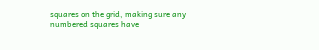squares on the grid, making sure any numbered squares have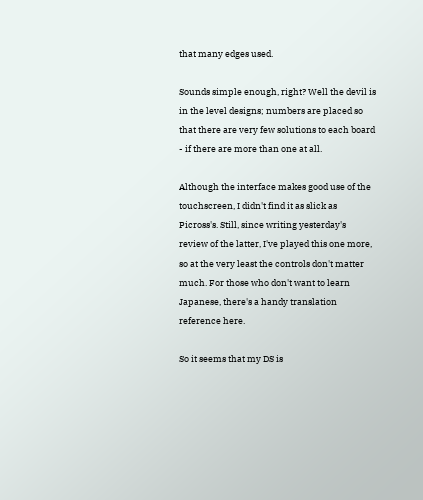that many edges used.

Sounds simple enough, right? Well the devil is in the level designs; numbers are placed so that there are very few solutions to each board - if there are more than one at all.

Although the interface makes good use of the touchscreen, I didn't find it as slick as Picross's. Still, since writing yesterday's review of the latter, I've played this one more, so at the very least the controls don't matter much. For those who don't want to learn Japanese, there's a handy translation reference here.

So it seems that my DS is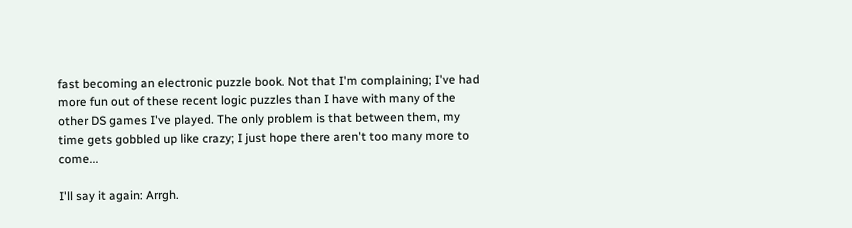fast becoming an electronic puzzle book. Not that I'm complaining; I've had more fun out of these recent logic puzzles than I have with many of the other DS games I've played. The only problem is that between them, my time gets gobbled up like crazy; I just hope there aren't too many more to come...

I'll say it again: Arrgh.